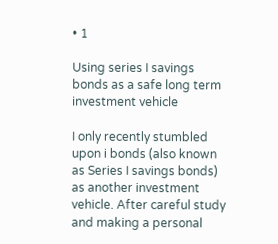• 1

Using series I savings bonds as a safe long term investment vehicle

I only recently stumbled upon i bonds (also known as Series I savings bonds) as another investment vehicle. After careful study and making a personal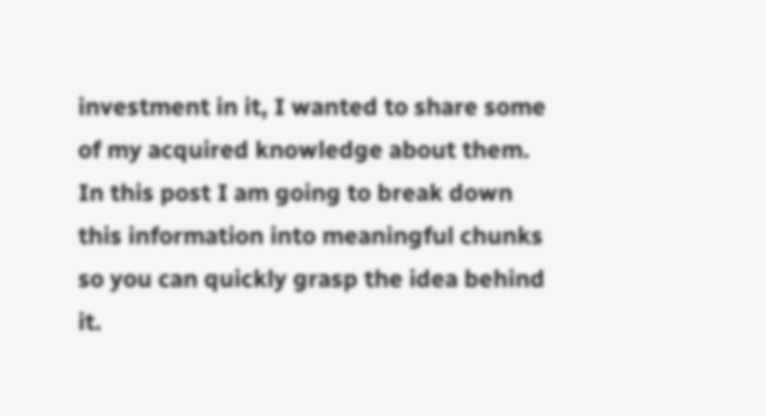investment in it, I wanted to share some of my acquired knowledge about them. In this post I am going to break down this information into meaningful chunks so you can quickly grasp the idea behind it.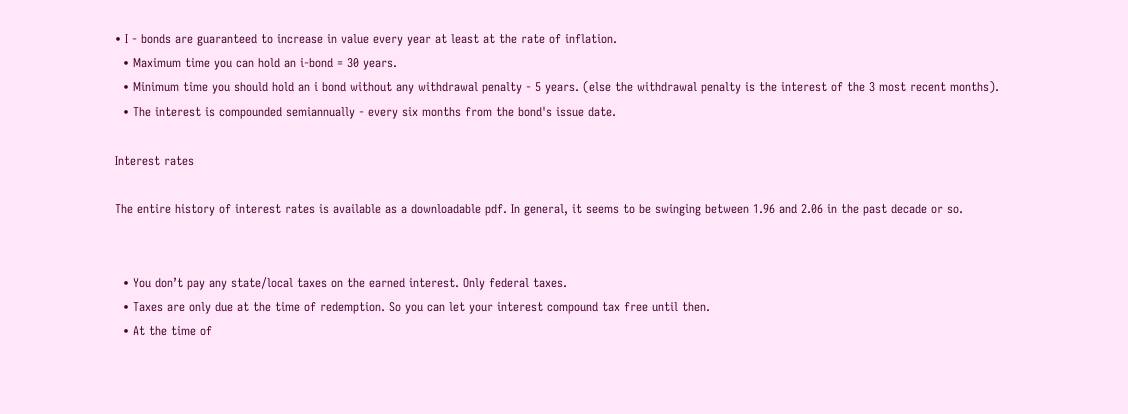• I - bonds are guaranteed to increase in value every year at least at the rate of inflation.
  • Maximum time you can hold an i-bond = 30 years.
  • Minimum time you should hold an i bond without any withdrawal penalty - 5 years. (else the withdrawal penalty is the interest of the 3 most recent months).
  • The interest is compounded semiannually - every six months from the bond's issue date.

Interest rates

The entire history of interest rates is available as a downloadable pdf. In general, it seems to be swinging between 1.96 and 2.06 in the past decade or so.


  • You don’t pay any state/local taxes on the earned interest. Only federal taxes.
  • Taxes are only due at the time of redemption. So you can let your interest compound tax free until then.
  • At the time of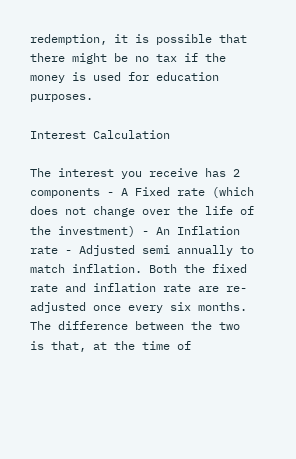redemption, it is possible that there might be no tax if the money is used for education purposes.

Interest Calculation

The interest you receive has 2 components - A Fixed rate (which does not change over the life of the investment) - An Inflation rate - Adjusted semi annually to match inflation. Both the fixed rate and inflation rate are re-adjusted once every six months. The difference between the two is that, at the time of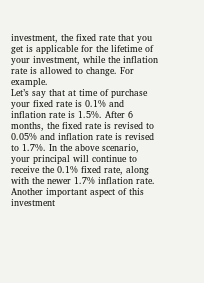investment, the fixed rate that you get is applicable for the lifetime of your investment, while the inflation rate is allowed to change. For example.
Let’s say that at time of purchase your fixed rate is 0.1% and inflation rate is 1.5%. After 6 months, the fixed rate is revised to 0.05% and inflation rate is revised to 1.7%. In the above scenario, your principal will continue to receive the 0.1% fixed rate, along with the newer 1.7% inflation rate.
Another important aspect of this investment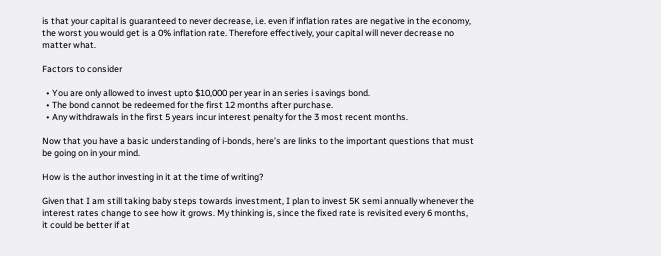is that your capital is guaranteed to never decrease, i.e. even if inflation rates are negative in the economy, the worst you would get is a 0% inflation rate. Therefore effectively, your capital will never decrease no matter what.

Factors to consider

  • You are only allowed to invest upto $10,000 per year in an series i savings bond.
  • The bond cannot be redeemed for the first 12 months after purchase.
  • Any withdrawals in the first 5 years incur interest penalty for the 3 most recent months.

Now that you have a basic understanding of i-bonds, here’s are links to the important questions that must be going on in your mind.

How is the author investing in it at the time of writing?

Given that I am still taking baby steps towards investment, I plan to invest 5K semi annually whenever the interest rates change to see how it grows. My thinking is, since the fixed rate is revisited every 6 months, it could be better if at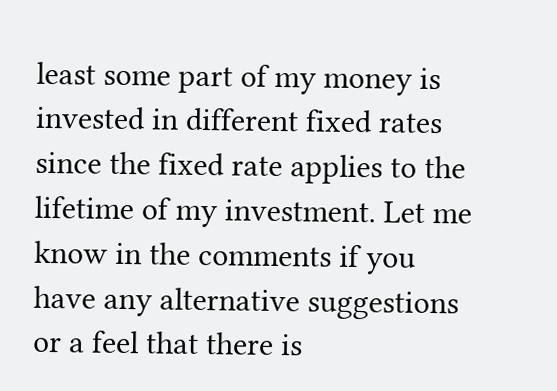least some part of my money is invested in different fixed rates since the fixed rate applies to the lifetime of my investment. Let me know in the comments if you have any alternative suggestions or a feel that there is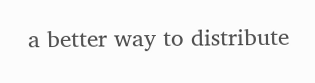a better way to distribute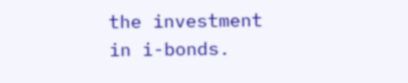the investment in i-bonds.